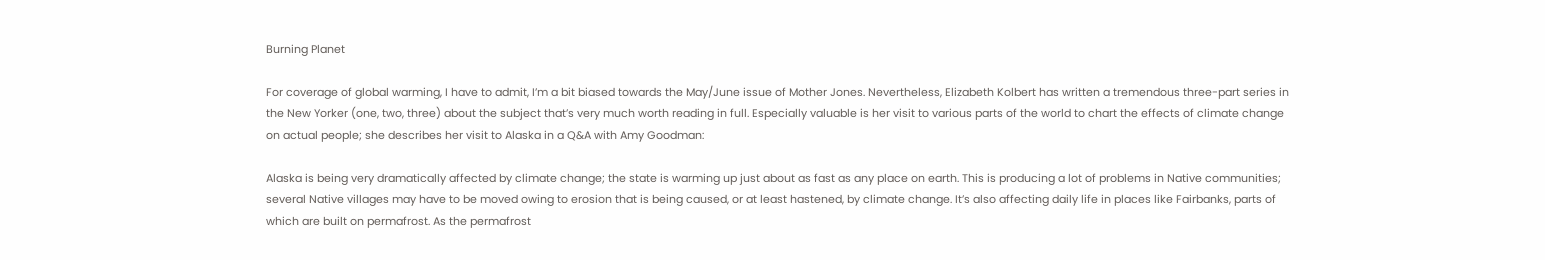Burning Planet

For coverage of global warming, I have to admit, I’m a bit biased towards the May/June issue of Mother Jones. Nevertheless, Elizabeth Kolbert has written a tremendous three-part series in the New Yorker (one, two, three) about the subject that’s very much worth reading in full. Especially valuable is her visit to various parts of the world to chart the effects of climate change on actual people; she describes her visit to Alaska in a Q&A with Amy Goodman:

Alaska is being very dramatically affected by climate change; the state is warming up just about as fast as any place on earth. This is producing a lot of problems in Native communities; several Native villages may have to be moved owing to erosion that is being caused, or at least hastened, by climate change. It’s also affecting daily life in places like Fairbanks, parts of which are built on permafrost. As the permafrost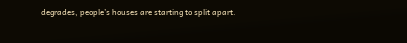degrades, people’s houses are starting to split apart.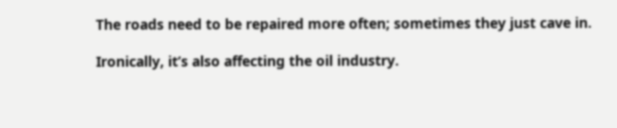The roads need to be repaired more often; sometimes they just cave in.

Ironically, it’s also affecting the oil industry.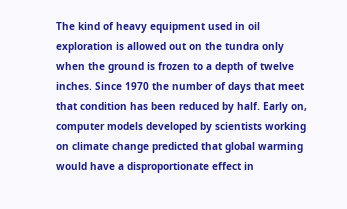The kind of heavy equipment used in oil exploration is allowed out on the tundra only when the ground is frozen to a depth of twelve inches. Since 1970 the number of days that meet that condition has been reduced by half. Early on, computer models developed by scientists working on climate change predicted that global warming would have a disproportionate effect in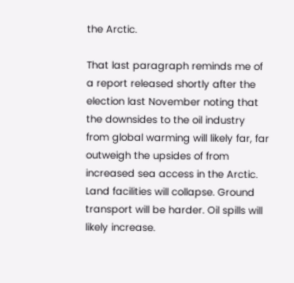the Arctic.

That last paragraph reminds me of a report released shortly after the election last November noting that the downsides to the oil industry from global warming will likely far, far outweigh the upsides of from increased sea access in the Arctic. Land facilities will collapse. Ground transport will be harder. Oil spills will likely increase.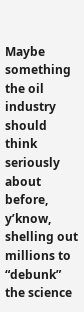Maybe something the oil industry should think seriously about before, y’know, shelling out millions to “debunk” the science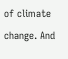of climate change. And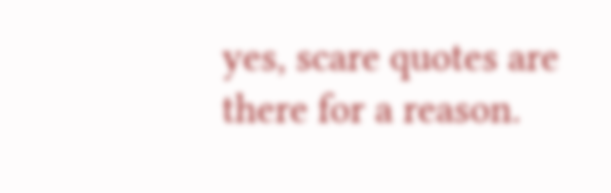yes, scare quotes are there for a reason.